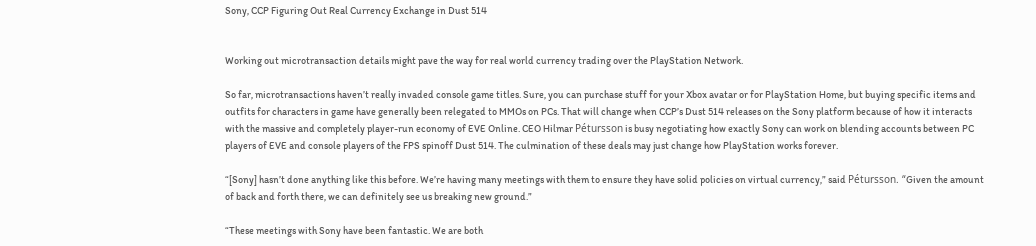Sony, CCP Figuring Out Real Currency Exchange in Dust 514


Working out microtransaction details might pave the way for real world currency trading over the PlayStation Network.

So far, microtransactions haven’t really invaded console game titles. Sure, you can purchase stuff for your Xbox avatar or for PlayStation Home, but buying specific items and outfits for characters in game have generally been relegated to MMOs on PCs. That will change when CCP’s Dust 514 releases on the Sony platform because of how it interacts with the massive and completely player-run economy of EVE Online. CEO Hilmar Pétursson is busy negotiating how exactly Sony can work on blending accounts between PC players of EVE and console players of the FPS spinoff Dust 514. The culmination of these deals may just change how PlayStation works forever.

“[Sony] hasn’t done anything like this before. We’re having many meetings with them to ensure they have solid policies on virtual currency,” said Pétursson. “Given the amount of back and forth there, we can definitely see us breaking new ground.”

“These meetings with Sony have been fantastic. We are both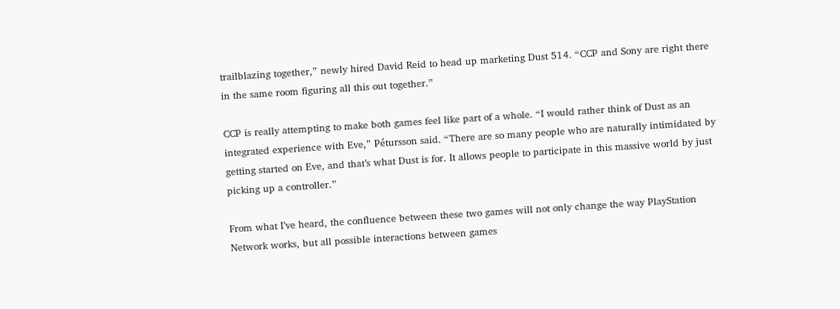trailblazing together,” newly hired David Reid to head up marketing Dust 514. “CCP and Sony are right there in the same room figuring all this out together.”

CCP is really attempting to make both games feel like part of a whole. “I would rather think of Dust as an integrated experience with Eve,” Pétursson said. “There are so many people who are naturally intimidated by getting started on Eve, and that’s what Dust is for. It allows people to participate in this massive world by just picking up a controller.”

From what I’ve heard, the confluence between these two games will not only change the way PlayStation Network works, but all possible interactions between games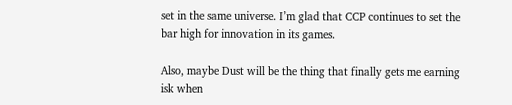set in the same universe. I’m glad that CCP continues to set the bar high for innovation in its games.

Also, maybe Dust will be the thing that finally gets me earning isk when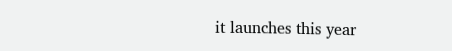it launches this year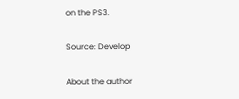on the PS3.

Source: Develop

About the author